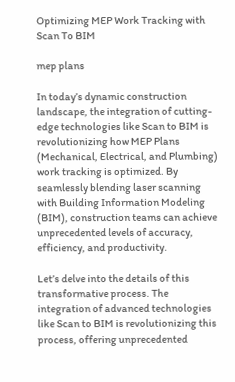Optimizing MEP Work Tracking with Scan To BIM

mep plans

In today’s dynamic construction landscape, the integration of cutting-edge technologies like Scan to BIM is revolutionizing how MEP Plans (Mechanical, Electrical, and Plumbing) work tracking is optimized. By seamlessly blending laser scanning with Building Information Modeling (BIM), construction teams can achieve unprecedented levels of accuracy, efficiency, and productivity.

Let’s delve into the details of this transformative process. The integration of advanced technologies like Scan to BIM is revolutionizing this process, offering unprecedented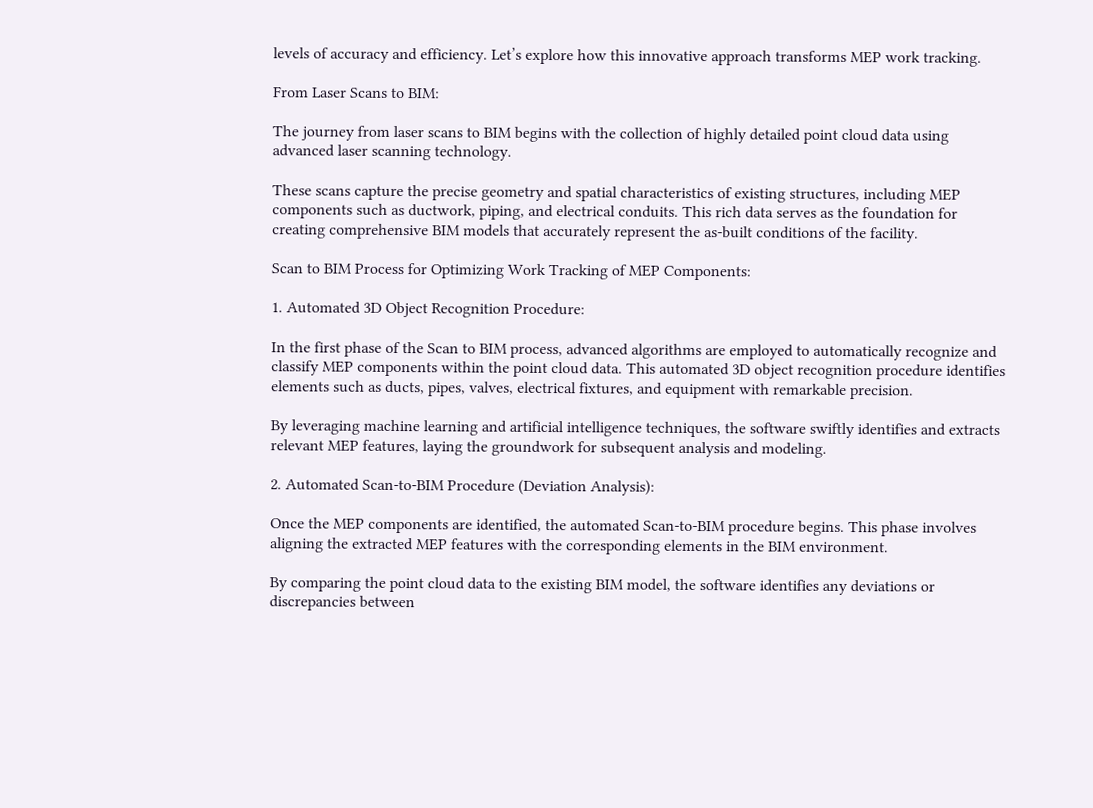levels of accuracy and efficiency. Let’s explore how this innovative approach transforms MEP work tracking.

From Laser Scans to BIM:

The journey from laser scans to BIM begins with the collection of highly detailed point cloud data using advanced laser scanning technology.

These scans capture the precise geometry and spatial characteristics of existing structures, including MEP components such as ductwork, piping, and electrical conduits. This rich data serves as the foundation for creating comprehensive BIM models that accurately represent the as-built conditions of the facility.

Scan to BIM Process for Optimizing Work Tracking of MEP Components:

1. Automated 3D Object Recognition Procedure:

In the first phase of the Scan to BIM process, advanced algorithms are employed to automatically recognize and classify MEP components within the point cloud data. This automated 3D object recognition procedure identifies elements such as ducts, pipes, valves, electrical fixtures, and equipment with remarkable precision.

By leveraging machine learning and artificial intelligence techniques, the software swiftly identifies and extracts relevant MEP features, laying the groundwork for subsequent analysis and modeling.

2. Automated Scan-to-BIM Procedure (Deviation Analysis):

Once the MEP components are identified, the automated Scan-to-BIM procedure begins. This phase involves aligning the extracted MEP features with the corresponding elements in the BIM environment.

By comparing the point cloud data to the existing BIM model, the software identifies any deviations or discrepancies between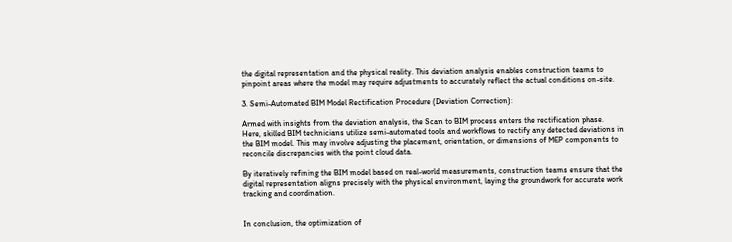the digital representation and the physical reality. This deviation analysis enables construction teams to pinpoint areas where the model may require adjustments to accurately reflect the actual conditions on-site.

3. Semi-Automated BIM Model Rectification Procedure (Deviation Correction):

Armed with insights from the deviation analysis, the Scan to BIM process enters the rectification phase. Here, skilled BIM technicians utilize semi-automated tools and workflows to rectify any detected deviations in the BIM model. This may involve adjusting the placement, orientation, or dimensions of MEP components to reconcile discrepancies with the point cloud data.

By iteratively refining the BIM model based on real-world measurements, construction teams ensure that the digital representation aligns precisely with the physical environment, laying the groundwork for accurate work tracking and coordination.


In conclusion, the optimization of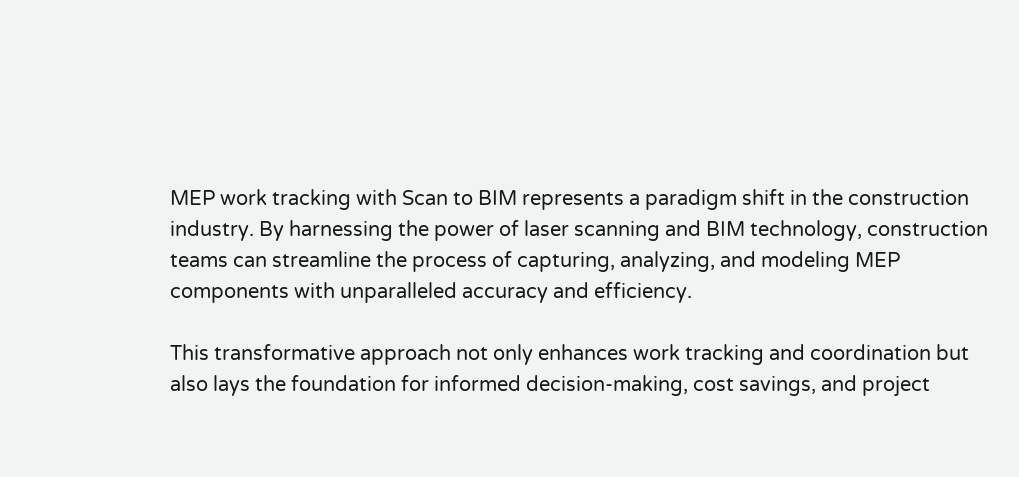MEP work tracking with Scan to BIM represents a paradigm shift in the construction industry. By harnessing the power of laser scanning and BIM technology, construction teams can streamline the process of capturing, analyzing, and modeling MEP components with unparalleled accuracy and efficiency.

This transformative approach not only enhances work tracking and coordination but also lays the foundation for informed decision-making, cost savings, and project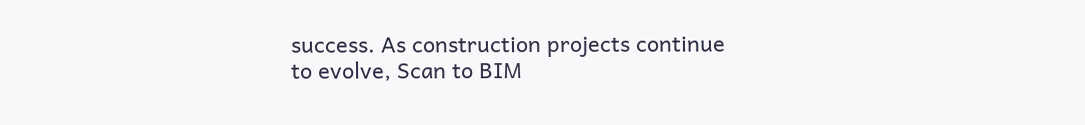success. As construction projects continue to evolve, Scan to BIM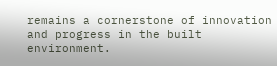remains a cornerstone of innovation and progress in the built environment.